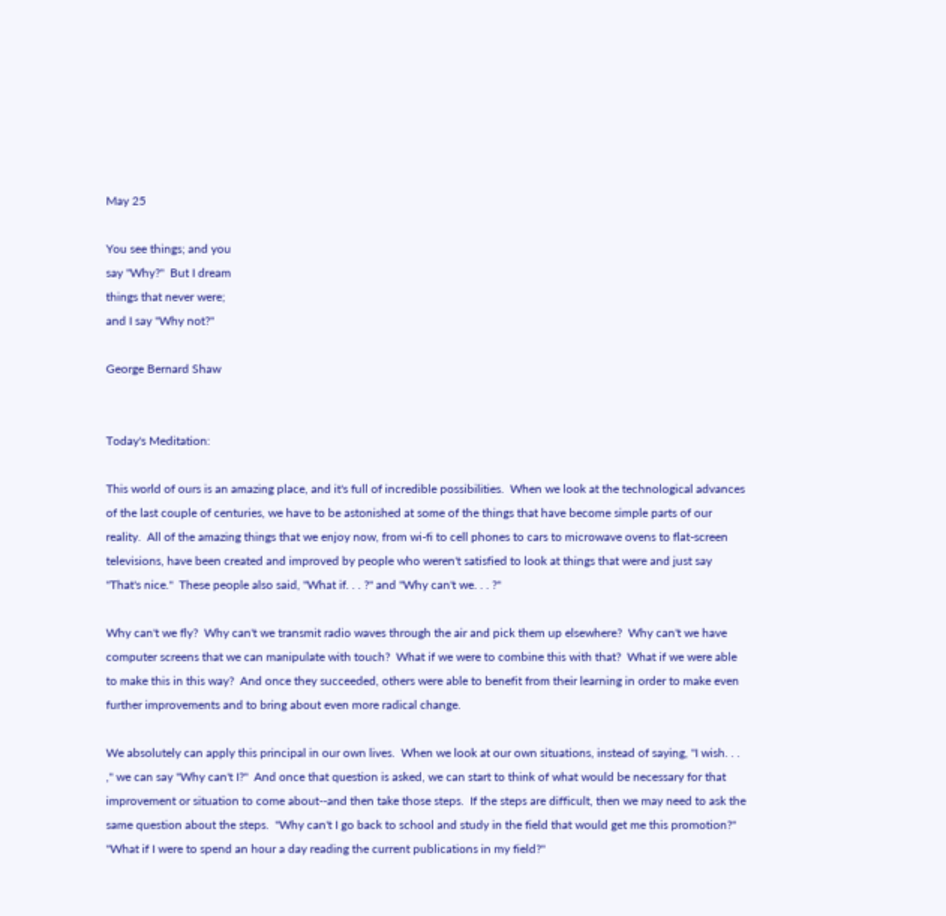May 25

You see things; and you
say "Why?"  But I dream
things that never were;
and I say "Why not?"

George Bernard Shaw


Today's Meditation:

This world of ours is an amazing place, and it's full of incredible possibilities.  When we look at the technological advances of the last couple of centuries, we have to be astonished at some of the things that have become simple parts of our reality.  All of the amazing things that we enjoy now, from wi-fi to cell phones to cars to microwave ovens to flat-screen televisions, have been created and improved by people who weren't satisfied to look at things that were and just say "That's nice."  These people also said, "What if. . . ?" and "Why can't we. . . ?"

Why can't we fly?  Why can't we transmit radio waves through the air and pick them up elsewhere?  Why can't we have computer screens that we can manipulate with touch?  What if we were to combine this with that?  What if we were able to make this in this way?  And once they succeeded, others were able to benefit from their learning in order to make even further improvements and to bring about even more radical change.

We absolutely can apply this principal in our own lives.  When we look at our own situations, instead of saying, "I wish. . . ," we can say "Why can't I?"  And once that question is asked, we can start to think of what would be necessary for that improvement or situation to come about--and then take those steps.  If the steps are difficult, then we may need to ask the same question about the steps.  "Why can't I go back to school and study in the field that would get me this promotion?"  "What if I were to spend an hour a day reading the current publications in my field?"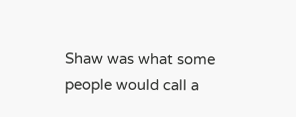Shaw was what some people would call a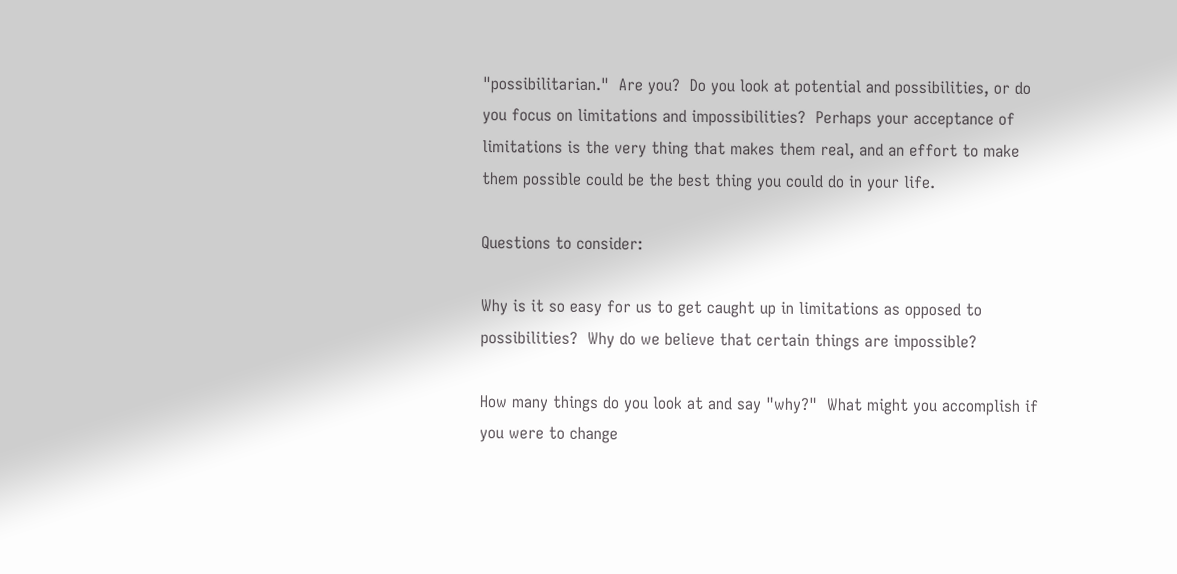"possibilitarian."  Are you?  Do you look at potential and possibilities, or do you focus on limitations and impossibilities?  Perhaps your acceptance of limitations is the very thing that makes them real, and an effort to make them possible could be the best thing you could do in your life.

Questions to consider:

Why is it so easy for us to get caught up in limitations as opposed to possibilities?  Why do we believe that certain things are impossible?

How many things do you look at and say "why?"  What might you accomplish if you were to change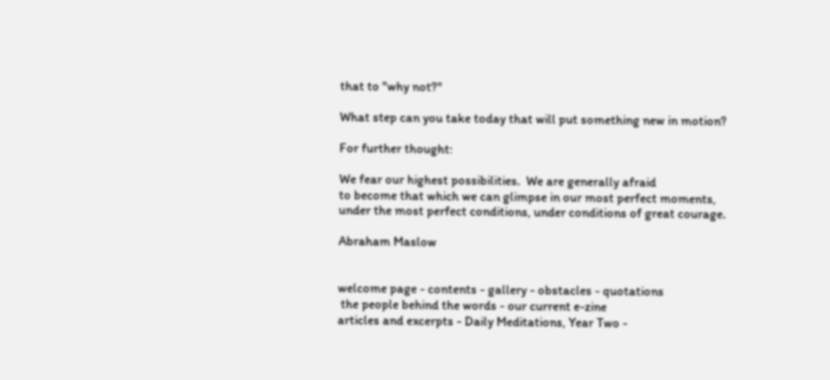that to "why not?"

What step can you take today that will put something new in motion?

For further thought:

We fear our highest possibilities.  We are generally afraid
to become that which we can glimpse in our most perfect moments,
under the most perfect conditions, under conditions of great courage.

Abraham Maslow


welcome page - contents - gallery - obstacles - quotations
 the people behind the words - our current e-zine
articles and excerpts - Daily Meditations, Year Two -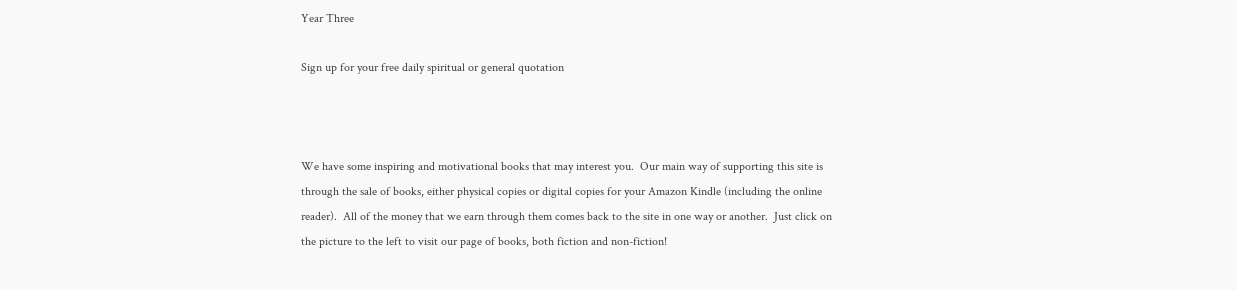Year Three

Sign up for your free daily spiritual or general quotation



We have some inspiring and motivational books that may interest you.  Our main way of supporting this site is through the sale of books, either physical copies or digital copies for your Amazon Kindle (including the online reader).  All of the money that we earn through them comes back to the site in one way or another.  Just click on the picture to the left to visit our page of books, both fiction and non-fiction!